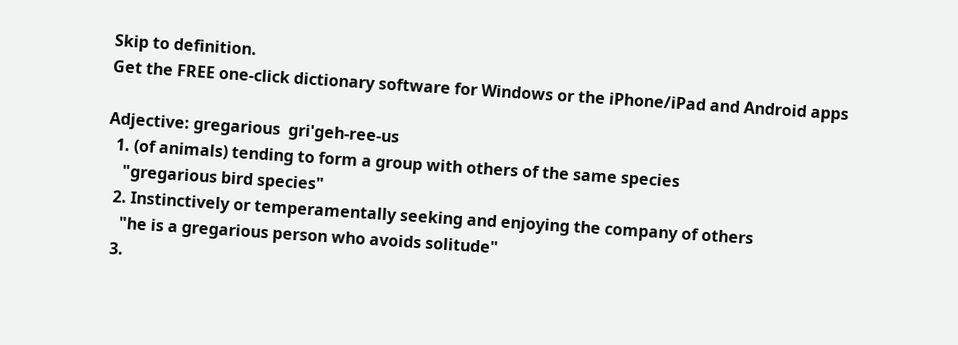Skip to definition.
Get the FREE one-click dictionary software for Windows or the iPhone/iPad and Android apps

Adjective: gregarious  gri'geh-ree-us
  1. (of animals) tending to form a group with others of the same species
    "gregarious bird species"
  2. Instinctively or temperamentally seeking and enjoying the company of others
    "he is a gregarious person who avoids solitude"
  3.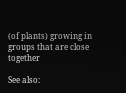(of plants) growing in groups that are close together

See also: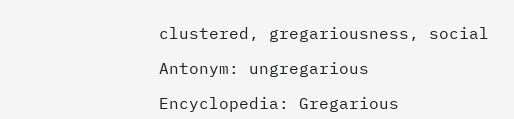clustered, gregariousness, social

Antonym: ungregarious

Encyclopedia: Gregarious